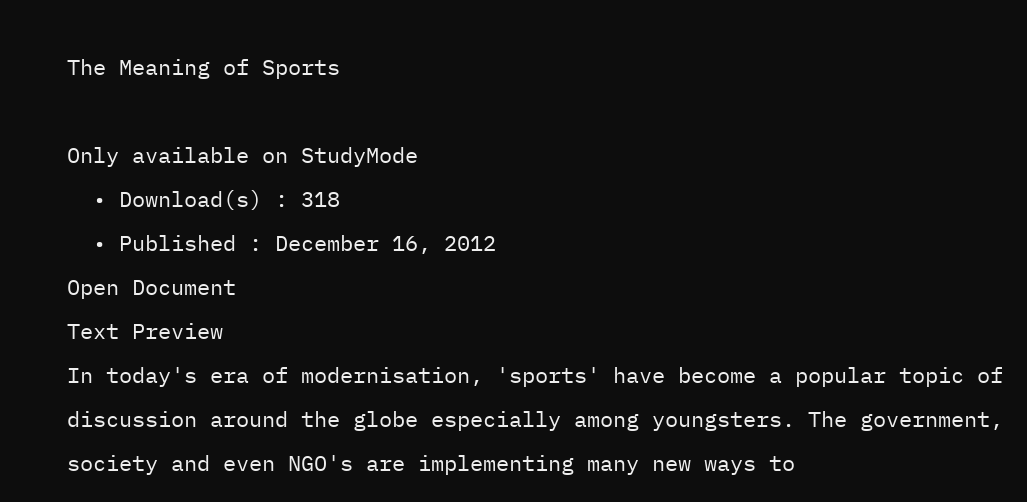The Meaning of Sports

Only available on StudyMode
  • Download(s) : 318
  • Published : December 16, 2012
Open Document
Text Preview
In today's era of modernisation, 'sports' have become a popular topic of discussion around the globe especially among youngsters. The government, society and even NGO's are implementing many new ways to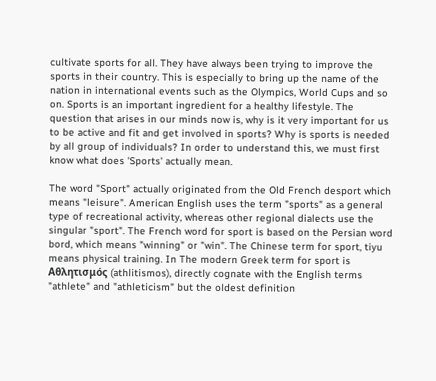cultivate sports for all. They have always been trying to improve the sports in their country. This is especially to bring up the name of the nation in international events such as the Olympics, World Cups and so on. Sports is an important ingredient for a healthy lifestyle. The question that arises in our minds now is, why is it very important for us to be active and fit and get involved in sports? Why is sports is needed by all group of individuals? In order to understand this, we must first know what does 'Sports' actually mean.

The word "Sport" actually originated from the Old French desport which means "leisure". American English uses the term "sports" as a general type of recreational activity, whereas other regional dialects use the singular "sport". The French word for sport is based on the Persian word bord, which means "winning" or "win". The Chinese term for sport, tiyu means physical training. In The modern Greek term for sport is Αθλητισμός (athlitismos), directly cognate with the English terms "athlete" and "athleticism" but the oldest definition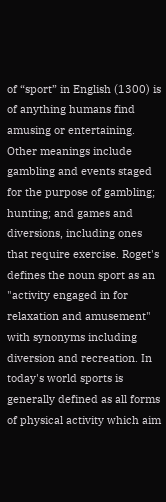of “sport” in English (1300) is of anything humans find amusing or entertaining. Other meanings include gambling and events staged for the purpose of gambling; hunting; and games and diversions, including ones that require exercise. Roget's defines the noun sport as an "activity engaged in for relaxation and amusement" with synonyms including diversion and recreation. In today's world sports is generally defined as all forms of physical activity which aim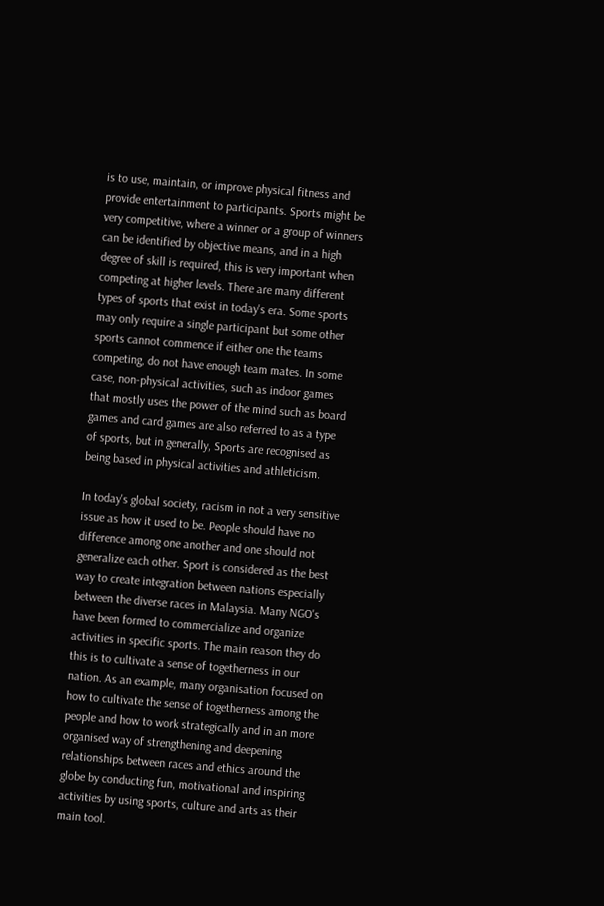is to use, maintain, or improve physical fitness and provide entertainment to participants. Sports might be very competitive, where a winner or a group of winners can be identified by objective means, and in a high degree of skill is required, this is very important when competing at higher levels. There are many different types of sports that exist in today's era. Some sports may only require a single participant but some other sports cannot commence if either one the teams competing, do not have enough team mates. In some case, non-physical activities, such as indoor games that mostly uses the power of the mind such as board games and card games are also referred to as a type of sports, but in generally, Sports are recognised as being based in physical activities and athleticism.

In today's global society, racism in not a very sensitive issue as how it used to be. People should have no difference among one another and one should not generalize each other. Sport is considered as the best way to create integration between nations especially between the diverse races in Malaysia. Many NGO's have been formed to commercialize and organize activities in specific sports. The main reason they do this is to cultivate a sense of togetherness in our nation. As an example, many organisation focused on how to cultivate the sense of togetherness among the people and how to work strategically and in an more organised way of strengthening and deepening relationships between races and ethics around the globe by conducting fun, motivational and inspiring activities by using sports, culture and arts as their main tool.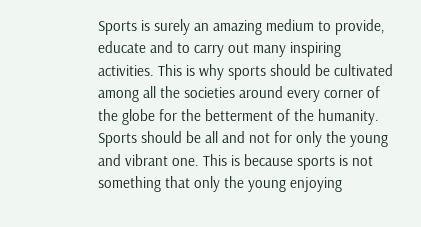Sports is surely an amazing medium to provide, educate and to carry out many inspiring activities. This is why sports should be cultivated among all the societies around every corner of the globe for the betterment of the humanity. Sports should be all and not for only the young and vibrant one. This is because sports is not something that only the young enjoying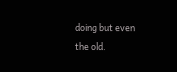doing but even the old.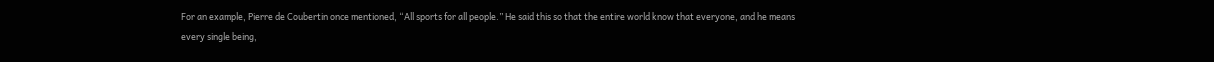For an example, Pierre de Coubertin once mentioned, “All sports for all people.” He said this so that the entire world know that everyone, and he means every single being,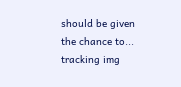should be given the chance to...
tracking img